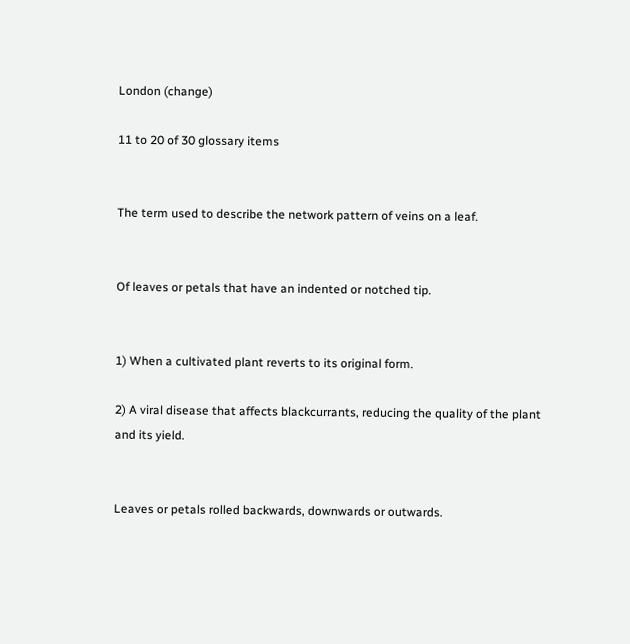London (change)

11 to 20 of 30 glossary items


The term used to describe the network pattern of veins on a leaf.


Of leaves or petals that have an indented or notched tip.


1) When a cultivated plant reverts to its original form.

2) A viral disease that affects blackcurrants, reducing the quality of the plant and its yield.


Leaves or petals rolled backwards, downwards or outwards.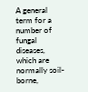A general term for a number of fungal diseases, which are normally soil-borne,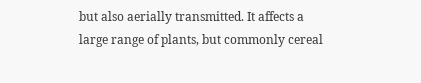but also aerially transmitted. It affects a large range of plants, but commonly cereal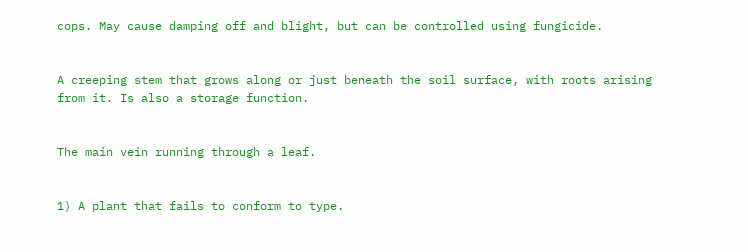cops. May cause damping off and blight, but can be controlled using fungicide.


A creeping stem that grows along or just beneath the soil surface, with roots arising from it. Is also a storage function.


The main vein running through a leaf.


1) A plant that fails to conform to type.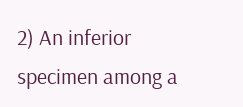2) An inferior specimen among a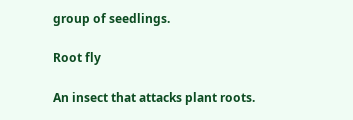group of seedlings.

Root fly

An insect that attacks plant roots.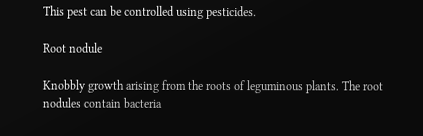This pest can be controlled using pesticides.

Root nodule

Knobbly growth arising from the roots of leguminous plants. The root nodules contain bacteria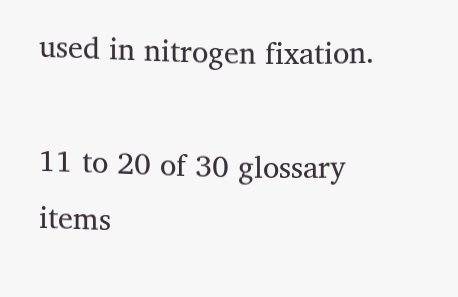used in nitrogen fixation.

11 to 20 of 30 glossary items